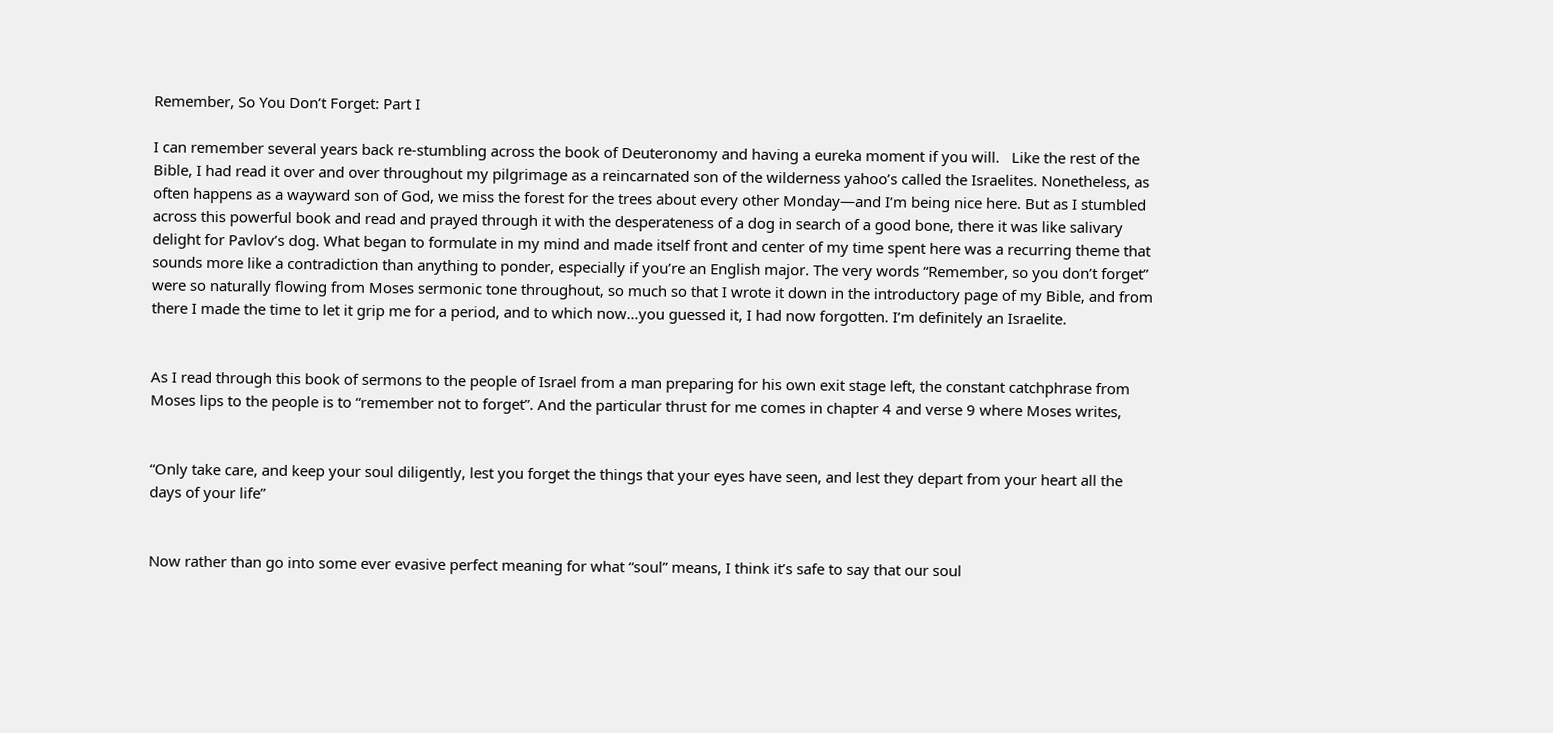Remember, So You Don’t Forget: Part I

I can remember several years back re-stumbling across the book of Deuteronomy and having a eureka moment if you will.   Like the rest of the Bible, I had read it over and over throughout my pilgrimage as a reincarnated son of the wilderness yahoo’s called the Israelites. Nonetheless, as often happens as a wayward son of God, we miss the forest for the trees about every other Monday—and I’m being nice here. But as I stumbled across this powerful book and read and prayed through it with the desperateness of a dog in search of a good bone, there it was like salivary delight for Pavlov’s dog. What began to formulate in my mind and made itself front and center of my time spent here was a recurring theme that sounds more like a contradiction than anything to ponder, especially if you’re an English major. The very words “Remember, so you don’t forget” were so naturally flowing from Moses sermonic tone throughout, so much so that I wrote it down in the introductory page of my Bible, and from there I made the time to let it grip me for a period, and to which now…you guessed it, I had now forgotten. I’m definitely an Israelite.


As I read through this book of sermons to the people of Israel from a man preparing for his own exit stage left, the constant catchphrase from Moses lips to the people is to “remember not to forget”. And the particular thrust for me comes in chapter 4 and verse 9 where Moses writes,


“Only take care, and keep your soul diligently, lest you forget the things that your eyes have seen, and lest they depart from your heart all the days of your life”


Now rather than go into some ever evasive perfect meaning for what “soul” means, I think it’s safe to say that our soul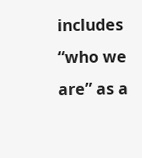includes “who we are” as a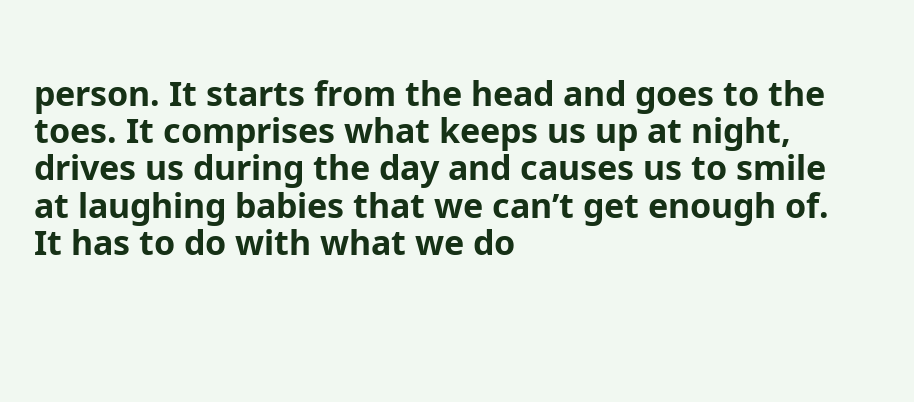person. It starts from the head and goes to the toes. It comprises what keeps us up at night, drives us during the day and causes us to smile at laughing babies that we can’t get enough of. It has to do with what we do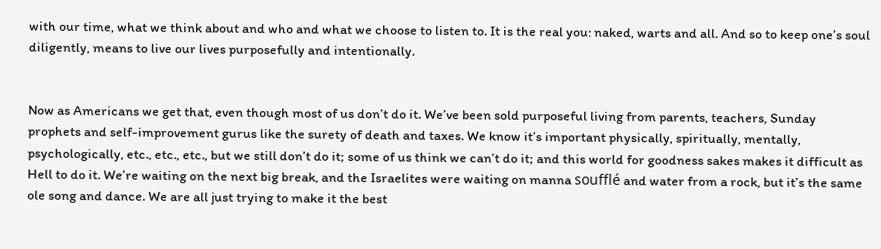with our time, what we think about and who and what we choose to listen to. It is the real you: naked, warts and all. And so to keep one’s soul diligently, means to live our lives purposefully and intentionally.


Now as Americans we get that, even though most of us don’t do it. We’ve been sold purposeful living from parents, teachers, Sunday prophets and self-improvement gurus like the surety of death and taxes. We know it’s important physically, spiritually, mentally, psychologically, etc., etc., etc., but we still don’t do it; some of us think we can’t do it; and this world for goodness sakes makes it difficult as Hell to do it. We’re waiting on the next big break, and the Israelites were waiting on manna soufflé and water from a rock, but it’s the same ole song and dance. We are all just trying to make it the best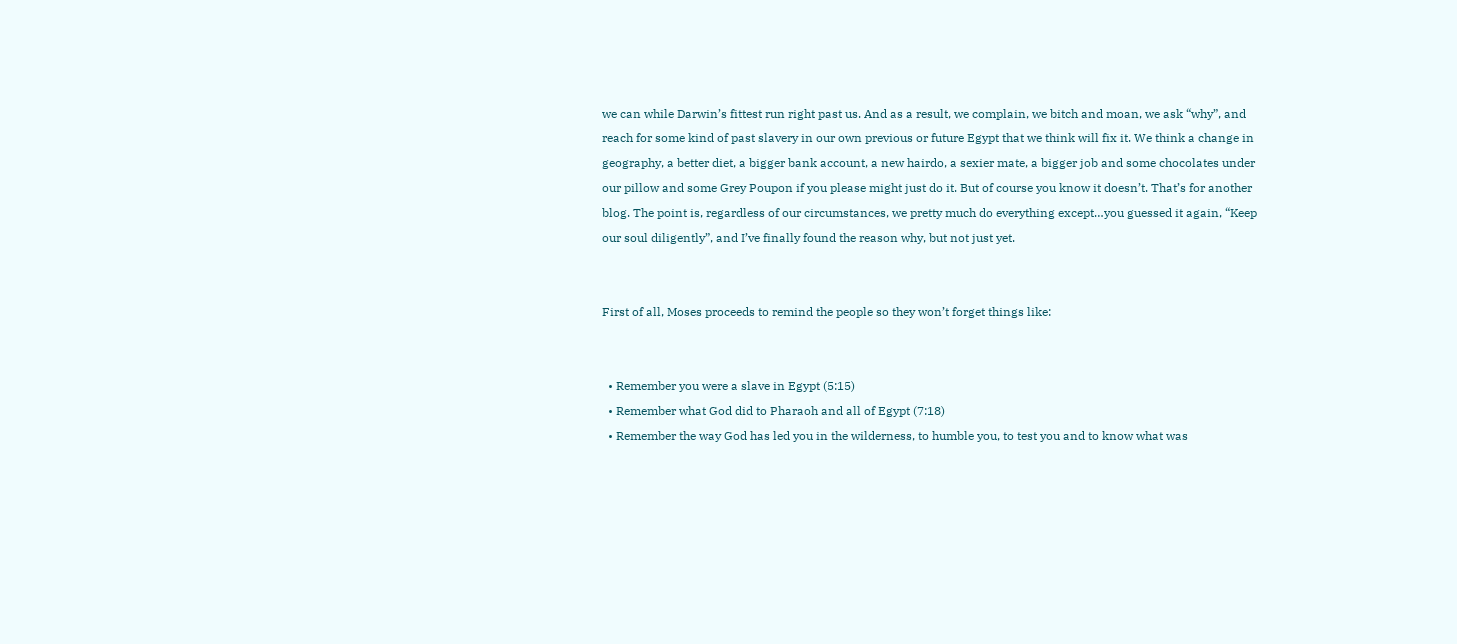we can while Darwin’s fittest run right past us. And as a result, we complain, we bitch and moan, we ask “why”, and reach for some kind of past slavery in our own previous or future Egypt that we think will fix it. We think a change in geography, a better diet, a bigger bank account, a new hairdo, a sexier mate, a bigger job and some chocolates under our pillow and some Grey Poupon if you please might just do it. But of course you know it doesn’t. That’s for another blog. The point is, regardless of our circumstances, we pretty much do everything except…you guessed it again, “Keep our soul diligently”, and I’ve finally found the reason why, but not just yet.


First of all, Moses proceeds to remind the people so they won’t forget things like:


  • Remember you were a slave in Egypt (5:15)
  • Remember what God did to Pharaoh and all of Egypt (7:18)
  • Remember the way God has led you in the wilderness, to humble you, to test you and to know what was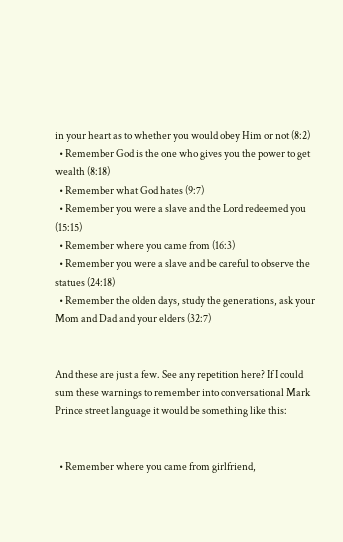in your heart as to whether you would obey Him or not (8:2)
  • Remember God is the one who gives you the power to get wealth (8:18)
  • Remember what God hates (9:7)
  • Remember you were a slave and the Lord redeemed you (15:15)
  • Remember where you came from (16:3)
  • Remember you were a slave and be careful to observe the statues (24:18)
  • Remember the olden days, study the generations, ask your Mom and Dad and your elders (32:7)


And these are just a few. See any repetition here? If I could sum these warnings to remember into conversational Mark Prince street language it would be something like this:


  • Remember where you came from girlfriend,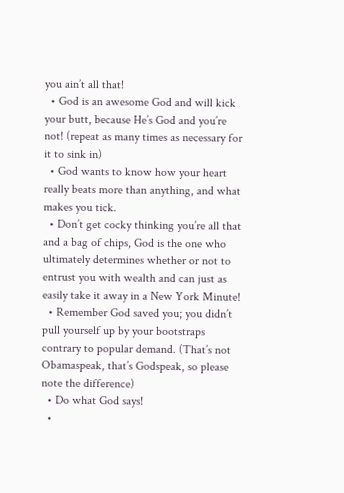you ain’t all that!
  • God is an awesome God and will kick your butt, because He’s God and you’re not! (repeat as many times as necessary for it to sink in)
  • God wants to know how your heart really beats more than anything, and what makes you tick.
  • Don’t get cocky thinking you’re all that and a bag of chips, God is the one who ultimately determines whether or not to entrust you with wealth and can just as easily take it away in a New York Minute!
  • Remember God saved you; you didn’t pull yourself up by your bootstraps contrary to popular demand. (That’s not Obamaspeak, that’s Godspeak, so please note the difference)
  • Do what God says!
  •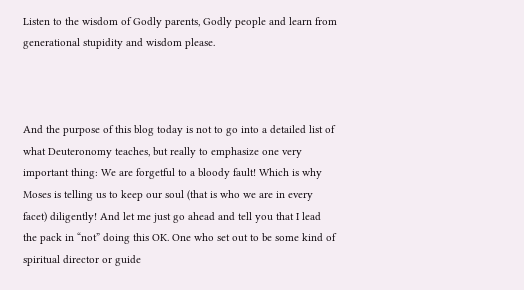Listen to the wisdom of Godly parents, Godly people and learn from generational stupidity and wisdom please.



And the purpose of this blog today is not to go into a detailed list of what Deuteronomy teaches, but really to emphasize one very important thing: We are forgetful to a bloody fault! Which is why Moses is telling us to keep our soul (that is who we are in every facet) diligently! And let me just go ahead and tell you that I lead the pack in “not” doing this OK. One who set out to be some kind of spiritual director or guide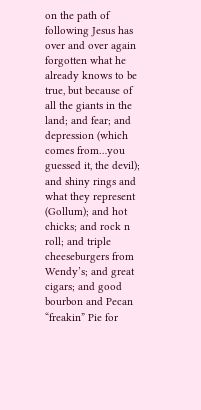on the path of following Jesus has over and over again forgotten what he already knows to be true, but because of all the giants in the land; and fear; and depression (which comes from…you guessed it, the devil); and shiny rings and what they represent (Gollum); and hot chicks; and rock n roll; and triple cheeseburgers from Wendy’s; and great cigars; and good bourbon and Pecan “freakin” Pie for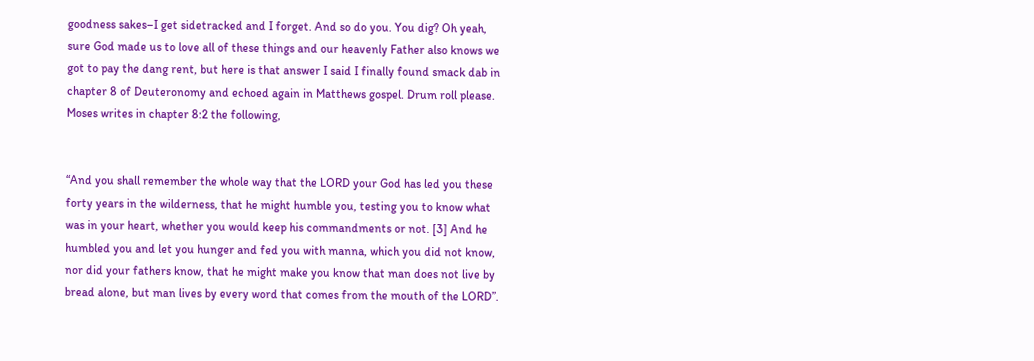goodness sakes–I get sidetracked and I forget. And so do you. You dig? Oh yeah, sure God made us to love all of these things and our heavenly Father also knows we got to pay the dang rent, but here is that answer I said I finally found smack dab in chapter 8 of Deuteronomy and echoed again in Matthews gospel. Drum roll please.  Moses writes in chapter 8:2 the following,


“And you shall remember the whole way that the LORD your God has led you these forty years in the wilderness, that he might humble you, testing you to know what was in your heart, whether you would keep his commandments or not. [3] And he humbled you and let you hunger and fed you with manna, which you did not know, nor did your fathers know, that he might make you know that man does not live by bread alone, but man lives by every word that comes from the mouth of the LORD”.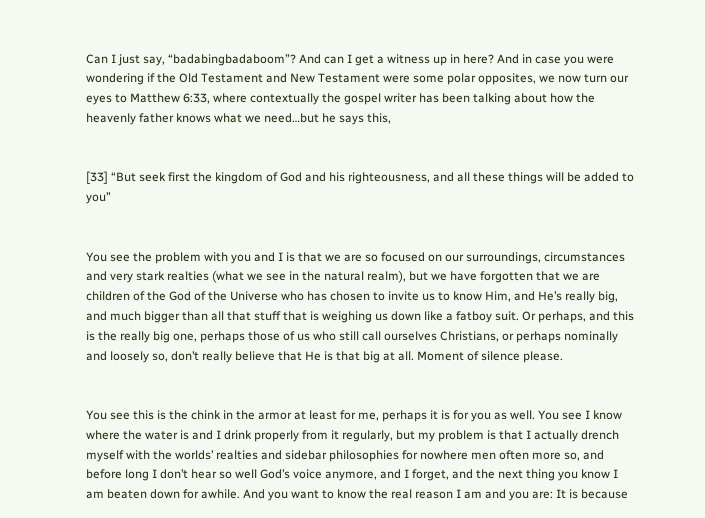Can I just say, “badabingbadaboom”? And can I get a witness up in here? And in case you were wondering if the Old Testament and New Testament were some polar opposites, we now turn our eyes to Matthew 6:33, where contextually the gospel writer has been talking about how the heavenly father knows what we need…but he says this,


[33] “But seek first the kingdom of God and his righteousness, and all these things will be added to you”


You see the problem with you and I is that we are so focused on our surroundings, circumstances and very stark realties (what we see in the natural realm), but we have forgotten that we are children of the God of the Universe who has chosen to invite us to know Him, and He’s really big, and much bigger than all that stuff that is weighing us down like a fatboy suit. Or perhaps, and this is the really big one, perhaps those of us who still call ourselves Christians, or perhaps nominally and loosely so, don’t really believe that He is that big at all. Moment of silence please.


You see this is the chink in the armor at least for me, perhaps it is for you as well. You see I know where the water is and I drink properly from it regularly, but my problem is that I actually drench myself with the worlds’ realties and sidebar philosophies for nowhere men often more so, and before long I don’t hear so well God’s voice anymore, and I forget, and the next thing you know I am beaten down for awhile. And you want to know the real reason I am and you are: It is because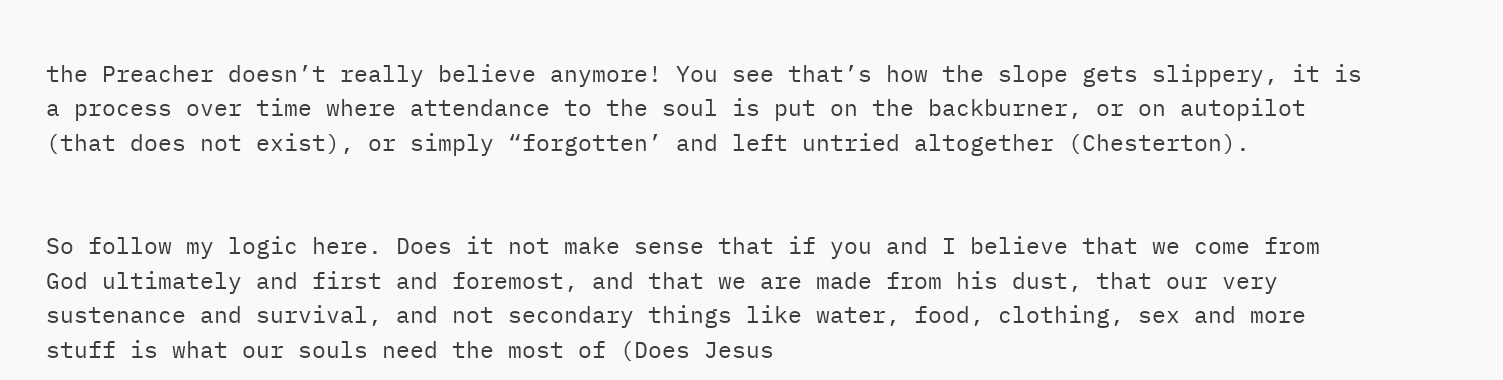the Preacher doesn’t really believe anymore! You see that’s how the slope gets slippery, it is a process over time where attendance to the soul is put on the backburner, or on autopilot (that does not exist), or simply “forgotten’ and left untried altogether (Chesterton).


So follow my logic here. Does it not make sense that if you and I believe that we come from God ultimately and first and foremost, and that we are made from his dust, that our very sustenance and survival, and not secondary things like water, food, clothing, sex and more stuff is what our souls need the most of (Does Jesus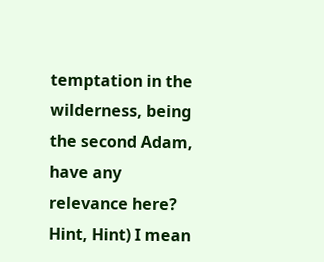temptation in the wilderness, being the second Adam, have any relevance here? Hint, Hint) I mean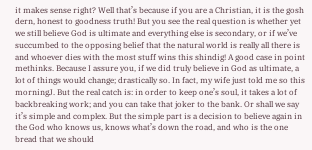it makes sense right? Well that’s because if you are a Christian, it is the gosh dern, honest to goodness truth! But you see the real question is whether yet we still believe God is ultimate and everything else is secondary, or if we’ve succumbed to the opposing belief that the natural world is really all there is and whoever dies with the most stuff wins this shindig! A good case in point methinks. Because I assure you, if we did truly believe in God as ultimate, a lot of things would change; drastically so. In fact, my wife just told me so this morningJ. But the real catch is: in order to keep one’s soul, it takes a lot of backbreaking work; and you can take that joker to the bank. Or shall we say it’s simple and complex. But the simple part is a decision to believe again in the God who knows us, knows what’s down the road, and who is the one bread that we should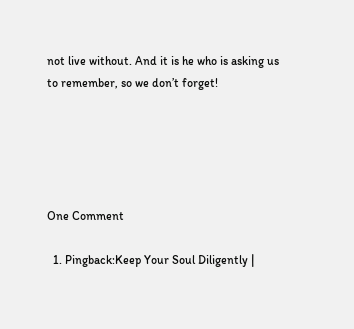not live without. And it is he who is asking us to remember, so we don’t forget!





One Comment

  1. Pingback:Keep Your Soul Diligently |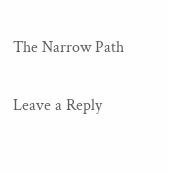The Narrow Path

Leave a Reply